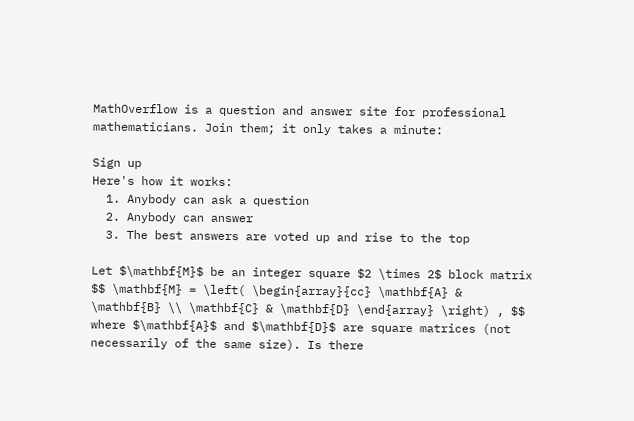MathOverflow is a question and answer site for professional mathematicians. Join them; it only takes a minute:

Sign up
Here's how it works:
  1. Anybody can ask a question
  2. Anybody can answer
  3. The best answers are voted up and rise to the top

Let $\mathbf{M}$ be an integer square $2 \times 2$ block matrix $$ \mathbf{M} = \left( \begin{array}{cc} \mathbf{A} & \mathbf{B} \\ \mathbf{C} & \mathbf{D} \end{array} \right) , $$ where $\mathbf{A}$ and $\mathbf{D}$ are square matrices (not necessarily of the same size). Is there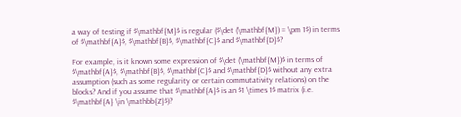a way of testing if $\mathbf{M}$ is regular ($\det (\mathbf{M}) = \pm 1$) in terms of $\mathbf{A}$, $\mathbf{B}$, $\mathbf{C}$ and $\mathbf{D}$?

For example, is it known some expression of $\det (\mathbf{M})$ in terms of $\mathbf{A}$, $\mathbf{B}$, $\mathbf{C}$ and $\mathbf{D}$ without any extra assumption (such as some regularity or certain commutativity relations) on the blocks? And if you assume that $\mathbf{A}$ is an $1 \times 1$ matrix (i.e. $\mathbf{A} \in \mathbb{Z}$)?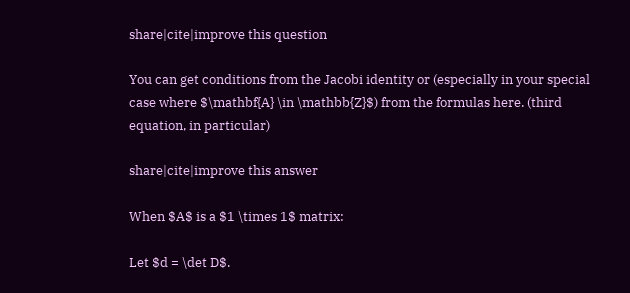share|cite|improve this question

You can get conditions from the Jacobi identity or (especially in your special case where $\mathbf{A} \in \mathbb{Z}$) from the formulas here. (third equation, in particular)

share|cite|improve this answer

When $A$ is a $1 \times 1$ matrix:

Let $d = \det D$.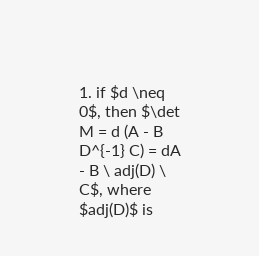1. if $d \neq 0$, then $\det M = d (A - B D^{-1} C) = dA - B \ adj(D) \ C$, where $adj(D)$ is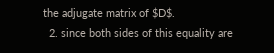the adjugate matrix of $D$.
  2. since both sides of this equality are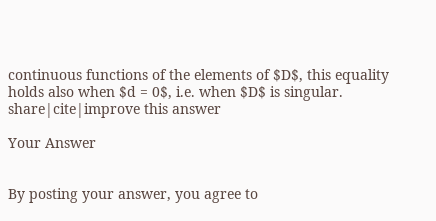continuous functions of the elements of $D$, this equality holds also when $d = 0$, i.e. when $D$ is singular.
share|cite|improve this answer

Your Answer


By posting your answer, you agree to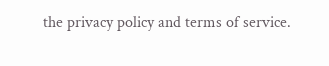the privacy policy and terms of service.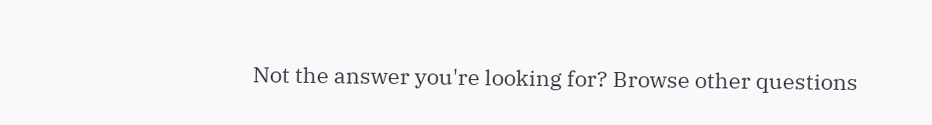Not the answer you're looking for? Browse other questions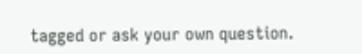tagged or ask your own question.